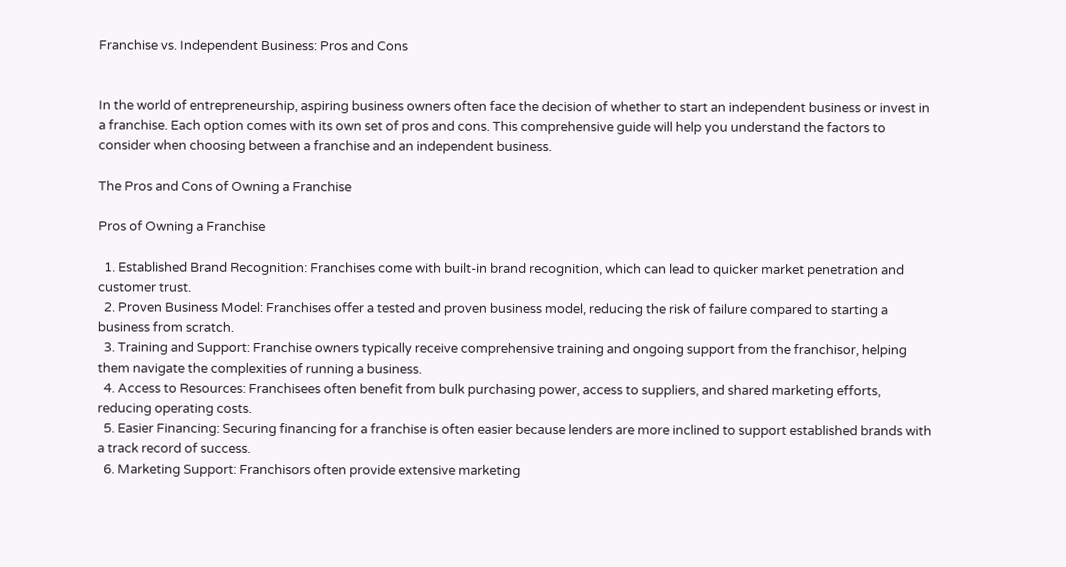Franchise vs. Independent Business: Pros and Cons


In the world of entrepreneurship, aspiring business owners often face the decision of whether to start an independent business or invest in a franchise. Each option comes with its own set of pros and cons. This comprehensive guide will help you understand the factors to consider when choosing between a franchise and an independent business.

The Pros and Cons of Owning a Franchise

Pros of Owning a Franchise

  1. Established Brand Recognition: Franchises come with built-in brand recognition, which can lead to quicker market penetration and customer trust.
  2. Proven Business Model: Franchises offer a tested and proven business model, reducing the risk of failure compared to starting a business from scratch.
  3. Training and Support: Franchise owners typically receive comprehensive training and ongoing support from the franchisor, helping them navigate the complexities of running a business.
  4. Access to Resources: Franchisees often benefit from bulk purchasing power, access to suppliers, and shared marketing efforts, reducing operating costs.
  5. Easier Financing: Securing financing for a franchise is often easier because lenders are more inclined to support established brands with a track record of success.
  6. Marketing Support: Franchisors often provide extensive marketing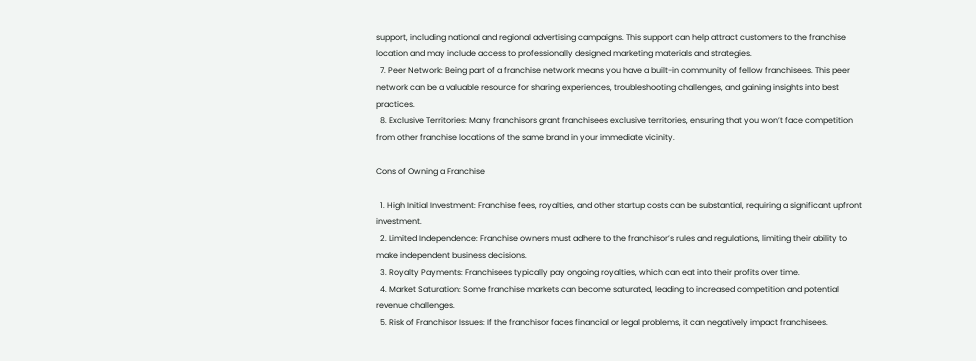support, including national and regional advertising campaigns. This support can help attract customers to the franchise location and may include access to professionally designed marketing materials and strategies.
  7. Peer Network: Being part of a franchise network means you have a built-in community of fellow franchisees. This peer network can be a valuable resource for sharing experiences, troubleshooting challenges, and gaining insights into best practices.
  8. Exclusive Territories: Many franchisors grant franchisees exclusive territories, ensuring that you won’t face competition from other franchise locations of the same brand in your immediate vicinity.

Cons of Owning a Franchise

  1. High Initial Investment: Franchise fees, royalties, and other startup costs can be substantial, requiring a significant upfront investment.
  2. Limited Independence: Franchise owners must adhere to the franchisor’s rules and regulations, limiting their ability to make independent business decisions.
  3. Royalty Payments: Franchisees typically pay ongoing royalties, which can eat into their profits over time.
  4. Market Saturation: Some franchise markets can become saturated, leading to increased competition and potential revenue challenges.
  5. Risk of Franchisor Issues: If the franchisor faces financial or legal problems, it can negatively impact franchisees.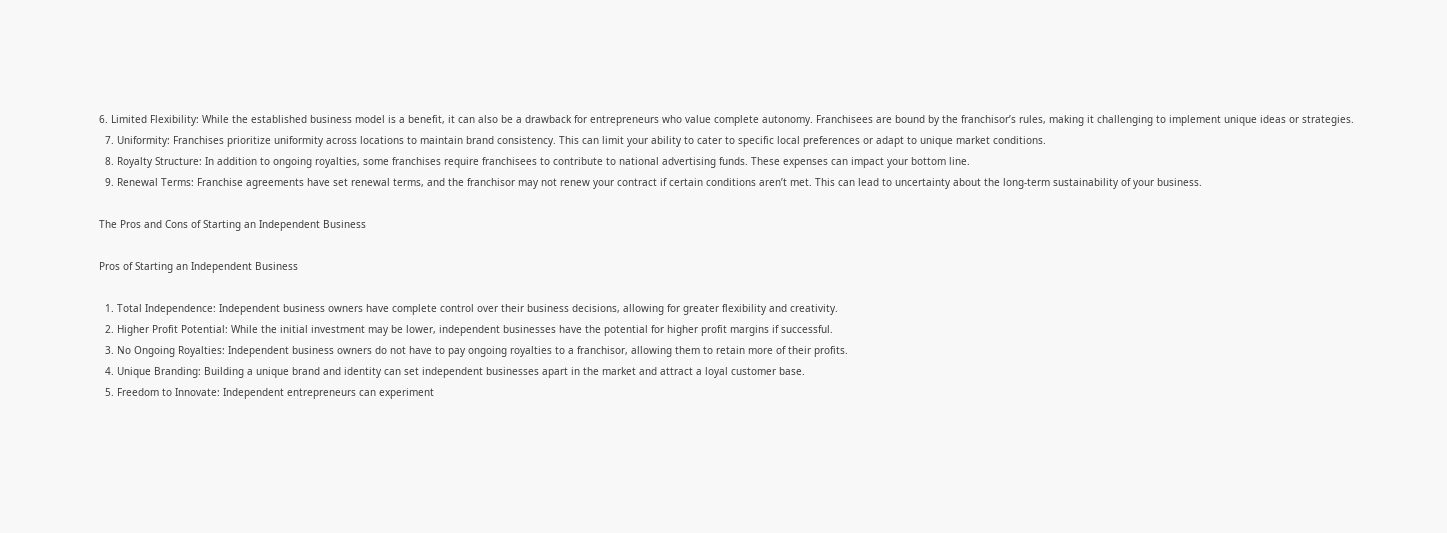6. Limited Flexibility: While the established business model is a benefit, it can also be a drawback for entrepreneurs who value complete autonomy. Franchisees are bound by the franchisor’s rules, making it challenging to implement unique ideas or strategies.
  7. Uniformity: Franchises prioritize uniformity across locations to maintain brand consistency. This can limit your ability to cater to specific local preferences or adapt to unique market conditions.
  8. Royalty Structure: In addition to ongoing royalties, some franchises require franchisees to contribute to national advertising funds. These expenses can impact your bottom line.
  9. Renewal Terms: Franchise agreements have set renewal terms, and the franchisor may not renew your contract if certain conditions aren’t met. This can lead to uncertainty about the long-term sustainability of your business.

The Pros and Cons of Starting an Independent Business

Pros of Starting an Independent Business

  1. Total Independence: Independent business owners have complete control over their business decisions, allowing for greater flexibility and creativity.
  2. Higher Profit Potential: While the initial investment may be lower, independent businesses have the potential for higher profit margins if successful.
  3. No Ongoing Royalties: Independent business owners do not have to pay ongoing royalties to a franchisor, allowing them to retain more of their profits.
  4. Unique Branding: Building a unique brand and identity can set independent businesses apart in the market and attract a loyal customer base.
  5. Freedom to Innovate: Independent entrepreneurs can experiment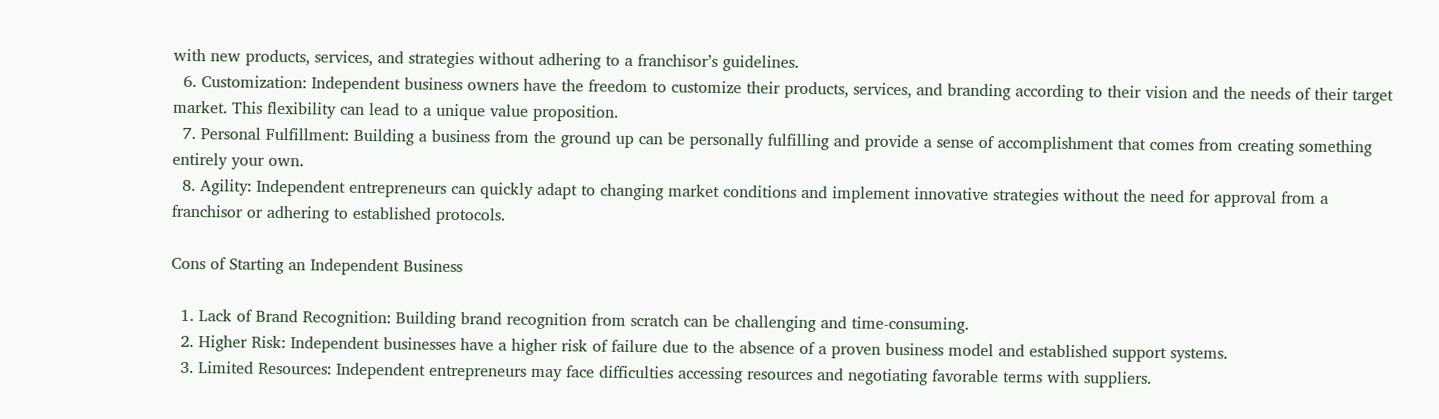with new products, services, and strategies without adhering to a franchisor’s guidelines.
  6. Customization: Independent business owners have the freedom to customize their products, services, and branding according to their vision and the needs of their target market. This flexibility can lead to a unique value proposition.
  7. Personal Fulfillment: Building a business from the ground up can be personally fulfilling and provide a sense of accomplishment that comes from creating something entirely your own.
  8. Agility: Independent entrepreneurs can quickly adapt to changing market conditions and implement innovative strategies without the need for approval from a franchisor or adhering to established protocols.

Cons of Starting an Independent Business

  1. Lack of Brand Recognition: Building brand recognition from scratch can be challenging and time-consuming.
  2. Higher Risk: Independent businesses have a higher risk of failure due to the absence of a proven business model and established support systems.
  3. Limited Resources: Independent entrepreneurs may face difficulties accessing resources and negotiating favorable terms with suppliers.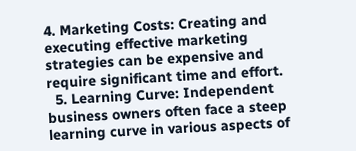4. Marketing Costs: Creating and executing effective marketing strategies can be expensive and require significant time and effort.
  5. Learning Curve: Independent business owners often face a steep learning curve in various aspects of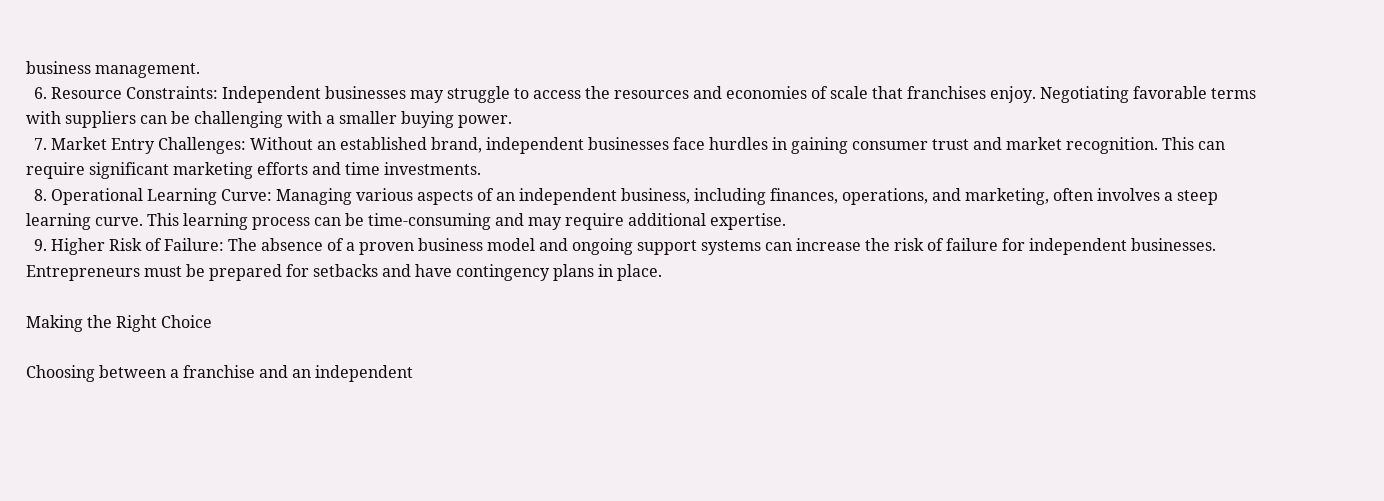business management.
  6. Resource Constraints: Independent businesses may struggle to access the resources and economies of scale that franchises enjoy. Negotiating favorable terms with suppliers can be challenging with a smaller buying power.
  7. Market Entry Challenges: Without an established brand, independent businesses face hurdles in gaining consumer trust and market recognition. This can require significant marketing efforts and time investments.
  8. Operational Learning Curve: Managing various aspects of an independent business, including finances, operations, and marketing, often involves a steep learning curve. This learning process can be time-consuming and may require additional expertise.
  9. Higher Risk of Failure: The absence of a proven business model and ongoing support systems can increase the risk of failure for independent businesses. Entrepreneurs must be prepared for setbacks and have contingency plans in place.

Making the Right Choice

Choosing between a franchise and an independent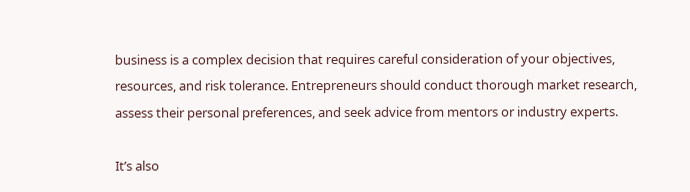business is a complex decision that requires careful consideration of your objectives, resources, and risk tolerance. Entrepreneurs should conduct thorough market research, assess their personal preferences, and seek advice from mentors or industry experts.

It’s also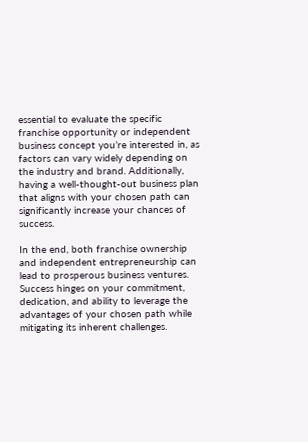essential to evaluate the specific franchise opportunity or independent business concept you’re interested in, as factors can vary widely depending on the industry and brand. Additionally, having a well-thought-out business plan that aligns with your chosen path can significantly increase your chances of success.

In the end, both franchise ownership and independent entrepreneurship can lead to prosperous business ventures. Success hinges on your commitment, dedication, and ability to leverage the advantages of your chosen path while mitigating its inherent challenges.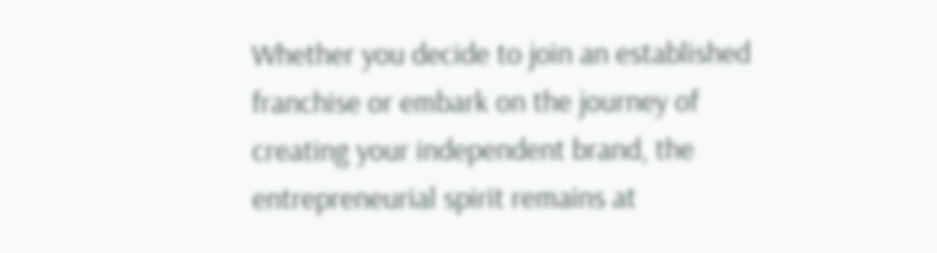Whether you decide to join an established franchise or embark on the journey of creating your independent brand, the entrepreneurial spirit remains at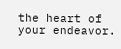the heart of your endeavor.